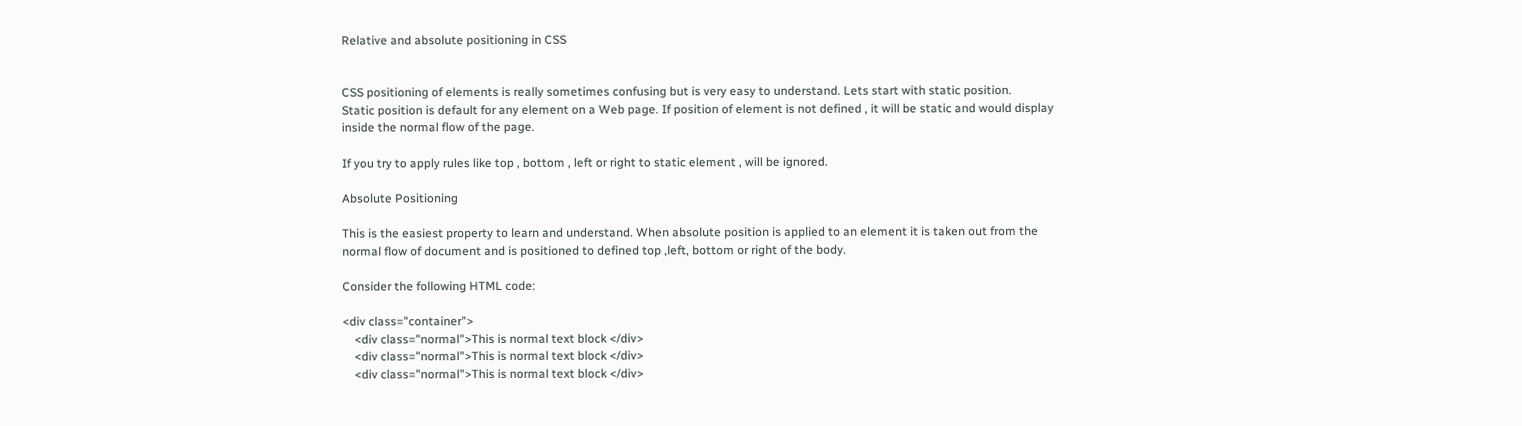Relative and absolute positioning in CSS


CSS positioning of elements is really sometimes confusing but is very easy to understand. Lets start with static position.
Static position is default for any element on a Web page. If position of element is not defined , it will be static and would display inside the normal flow of the page.

If you try to apply rules like top , bottom , left or right to static element , will be ignored.

Absolute Positioning

This is the easiest property to learn and understand. When absolute position is applied to an element it is taken out from the normal flow of document and is positioned to defined top ,left, bottom or right of the body.

Consider the following HTML code:

<div class="container">
    <div class="normal">This is normal text block </div>
    <div class="normal">This is normal text block </div>
    <div class="normal">This is normal text block </div>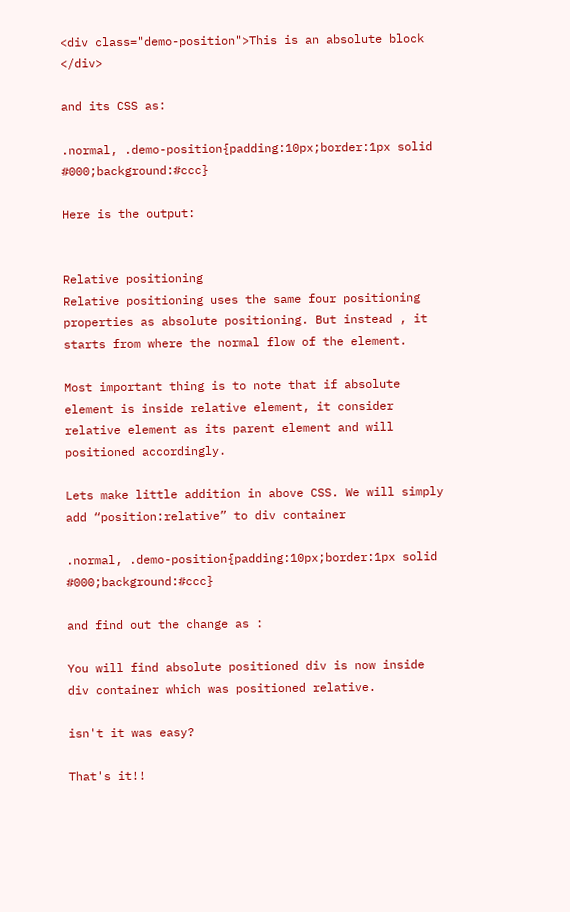<div class="demo-position">This is an absolute block </div>

and its CSS as:

.normal, .demo-position{padding:10px;border:1px solid #000;background:#ccc}

Here is the output:


Relative positioning
Relative positioning uses the same four positioning properties as absolute positioning. But instead , it starts from where the normal flow of the element.

Most important thing is to note that if absolute element is inside relative element, it consider relative element as its parent element and will positioned accordingly.

Lets make little addition in above CSS. We will simply add “position:relative” to div container

.normal, .demo-position{padding:10px;border:1px solid #000;background:#ccc}

and find out the change as :

You will find absolute positioned div is now inside div container which was positioned relative.

isn't it was easy?

That's it!!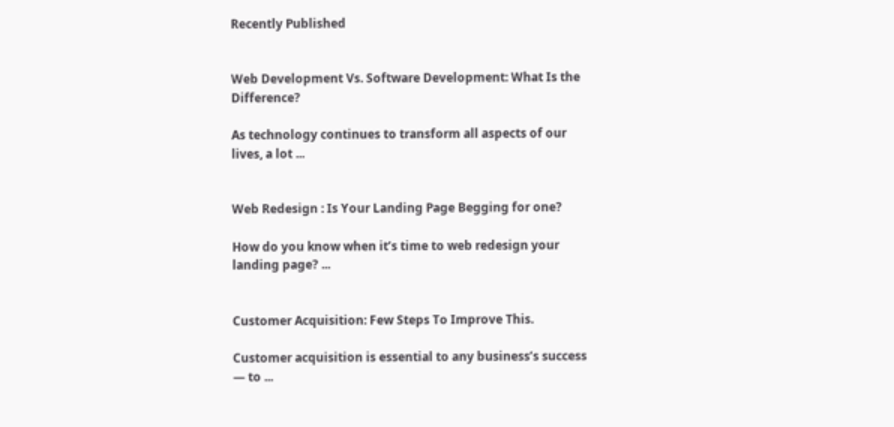Recently Published


Web Development Vs. Software Development: What Is the Difference?

As technology continues to transform all aspects of our lives, a lot ...


Web Redesign : Is Your Landing Page Begging for one?

How do you know when it’s time to web redesign your landing page? ...


Customer Acquisition: Few Steps To Improve This.

Customer acquisition is essential to any business’s success — to ...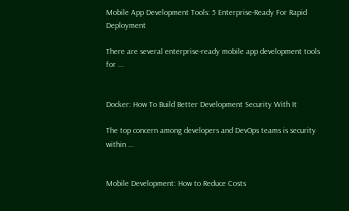Mobile App Development Tools: 5 Enterprise-Ready For Rapid Deployment

There are several enterprise-ready mobile app development tools for ...


Docker: How To Build Better Development Security With It

The top concern among developers and DevOps teams is security within ...


Mobile Development: How to Reduce Costs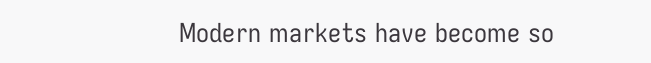Modern markets have become so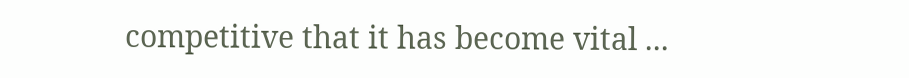competitive that it has become vital ...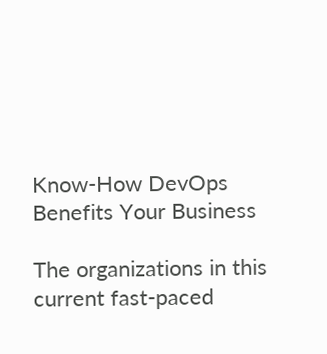Know-How DevOps Benefits Your Business

The organizations in this current fast-paced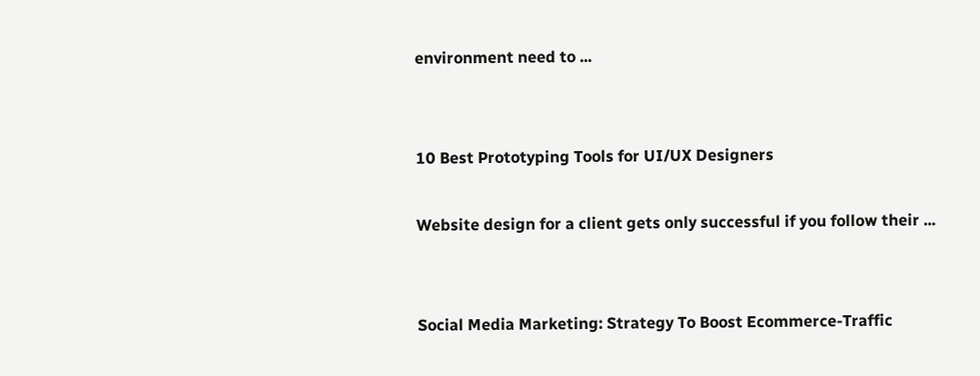environment need to ...


10 Best Prototyping Tools for UI/UX Designers

Website design for a client gets only successful if you follow their ...


Social Media Marketing: Strategy To Boost Ecommerce-Traffic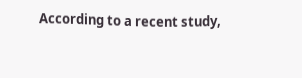According to a recent study,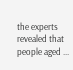the experts revealed that people aged ...